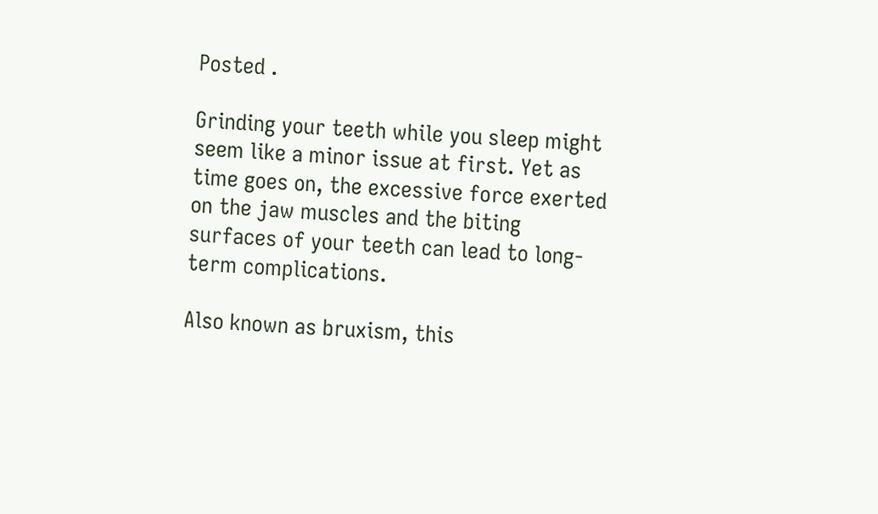Posted .

Grinding your teeth while you sleep might seem like a minor issue at first. Yet as time goes on, the excessive force exerted on the jaw muscles and the biting surfaces of your teeth can lead to long-term complications.

Also known as bruxism, this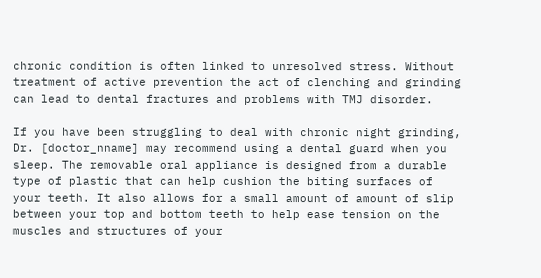chronic condition is often linked to unresolved stress. Without treatment of active prevention the act of clenching and grinding can lead to dental fractures and problems with TMJ disorder.

If you have been struggling to deal with chronic night grinding, Dr. [doctor_nname] may recommend using a dental guard when you sleep. The removable oral appliance is designed from a durable type of plastic that can help cushion the biting surfaces of your teeth. It also allows for a small amount of amount of slip between your top and bottom teeth to help ease tension on the muscles and structures of your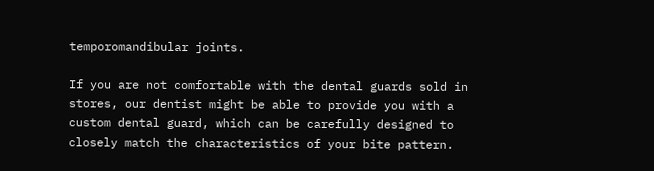temporomandibular joints.

If you are not comfortable with the dental guards sold in stores, our dentist might be able to provide you with a custom dental guard, which can be carefully designed to closely match the characteristics of your bite pattern.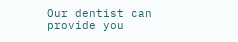Our dentist can provide you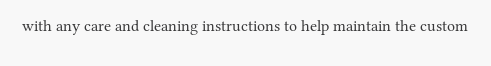with any care and cleaning instructions to help maintain the custom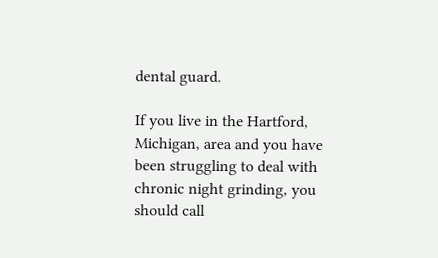dental guard.

If you live in the Hartford, Michigan, area and you have been struggling to deal with chronic night grinding, you should call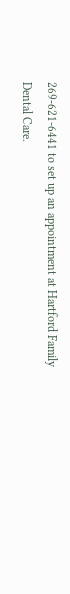269-621-6441 to set up an appointment at Hartford Family Dental Care.